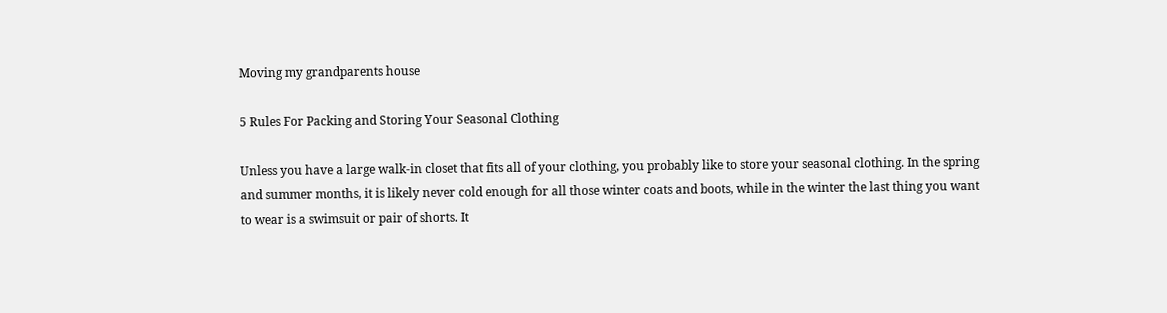Moving my grandparents house

5 Rules For Packing and Storing Your Seasonal Clothing

Unless you have a large walk-in closet that fits all of your clothing, you probably like to store your seasonal clothing. In the spring and summer months, it is likely never cold enough for all those winter coats and boots, while in the winter the last thing you want to wear is a swimsuit or pair of shorts. It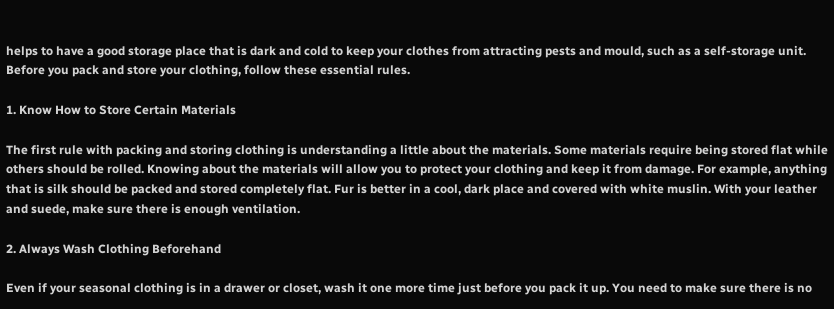helps to have a good storage place that is dark and cold to keep your clothes from attracting pests and mould, such as a self-storage unit. Before you pack and store your clothing, follow these essential rules.

1. Know How to Store Certain Materials

The first rule with packing and storing clothing is understanding a little about the materials. Some materials require being stored flat while others should be rolled. Knowing about the materials will allow you to protect your clothing and keep it from damage. For example, anything that is silk should be packed and stored completely flat. Fur is better in a cool, dark place and covered with white muslin. With your leather and suede, make sure there is enough ventilation.

2. Always Wash Clothing Beforehand

Even if your seasonal clothing is in a drawer or closet, wash it one more time just before you pack it up. You need to make sure there is no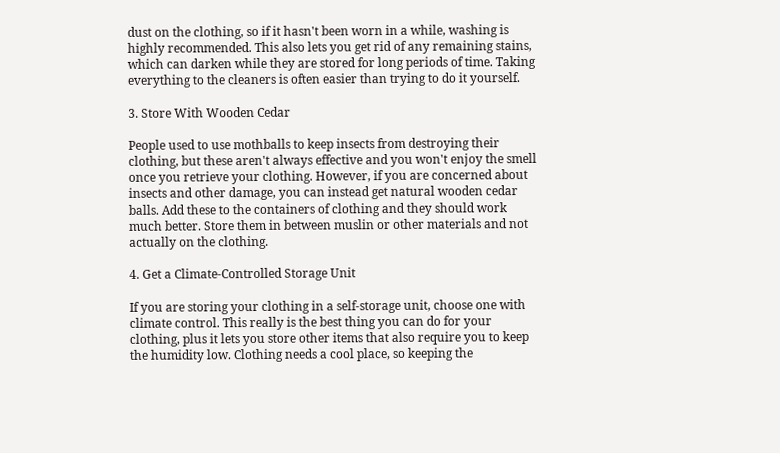dust on the clothing, so if it hasn't been worn in a while, washing is highly recommended. This also lets you get rid of any remaining stains, which can darken while they are stored for long periods of time. Taking everything to the cleaners is often easier than trying to do it yourself.

3. Store With Wooden Cedar

People used to use mothballs to keep insects from destroying their clothing, but these aren't always effective and you won't enjoy the smell once you retrieve your clothing. However, if you are concerned about insects and other damage, you can instead get natural wooden cedar balls. Add these to the containers of clothing and they should work much better. Store them in between muslin or other materials and not actually on the clothing.

4. Get a Climate-Controlled Storage Unit

If you are storing your clothing in a self-storage unit, choose one with climate control. This really is the best thing you can do for your clothing, plus it lets you store other items that also require you to keep the humidity low. Clothing needs a cool place, so keeping the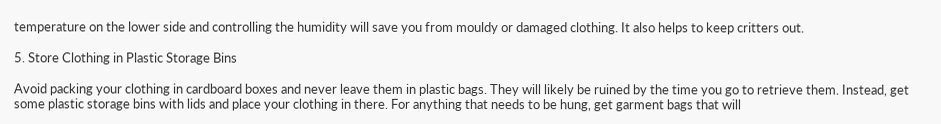temperature on the lower side and controlling the humidity will save you from mouldy or damaged clothing. It also helps to keep critters out.

5. Store Clothing in Plastic Storage Bins

Avoid packing your clothing in cardboard boxes and never leave them in plastic bags. They will likely be ruined by the time you go to retrieve them. Instead, get some plastic storage bins with lids and place your clothing in there. For anything that needs to be hung, get garment bags that will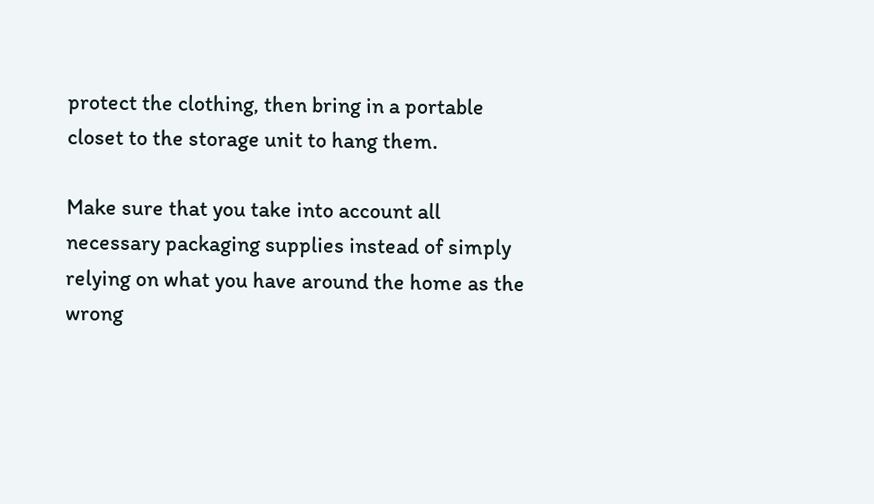protect the clothing, then bring in a portable closet to the storage unit to hang them.

Make sure that you take into account all necessary packaging supplies instead of simply relying on what you have around the home as the wrong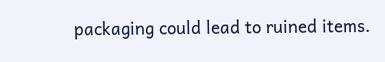packaging could lead to ruined items.